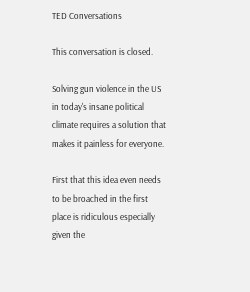TED Conversations

This conversation is closed.

Solving gun violence in the US in today's insane political climate requires a solution that makes it painless for everyone.

First that this idea even needs to be broached in the first place is ridiculous especially given the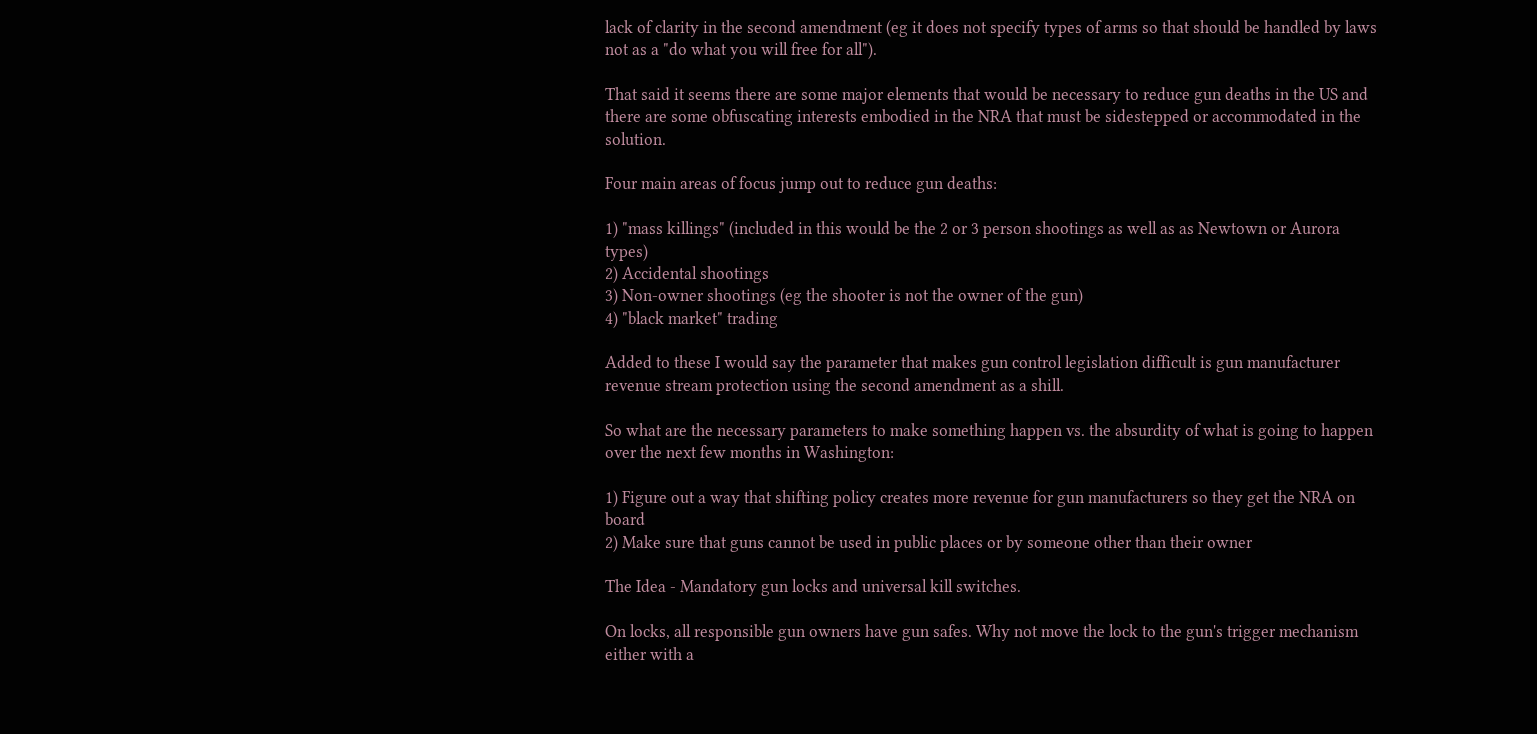lack of clarity in the second amendment (eg it does not specify types of arms so that should be handled by laws not as a "do what you will free for all").

That said it seems there are some major elements that would be necessary to reduce gun deaths in the US and there are some obfuscating interests embodied in the NRA that must be sidestepped or accommodated in the solution.

Four main areas of focus jump out to reduce gun deaths:

1) "mass killings" (included in this would be the 2 or 3 person shootings as well as as Newtown or Aurora types)
2) Accidental shootings
3) Non-owner shootings (eg the shooter is not the owner of the gun)
4) "black market" trading

Added to these I would say the parameter that makes gun control legislation difficult is gun manufacturer revenue stream protection using the second amendment as a shill.

So what are the necessary parameters to make something happen vs. the absurdity of what is going to happen over the next few months in Washington:

1) Figure out a way that shifting policy creates more revenue for gun manufacturers so they get the NRA on board
2) Make sure that guns cannot be used in public places or by someone other than their owner

The Idea - Mandatory gun locks and universal kill switches.

On locks, all responsible gun owners have gun safes. Why not move the lock to the gun's trigger mechanism either with a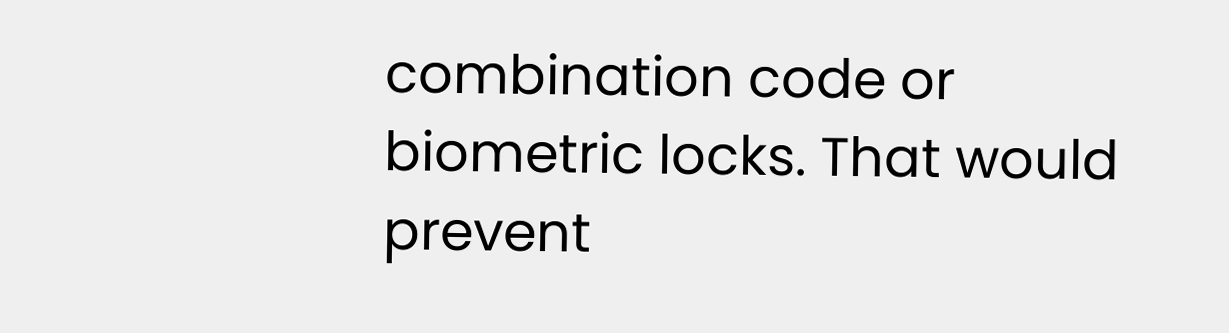combination code or biometric locks. That would prevent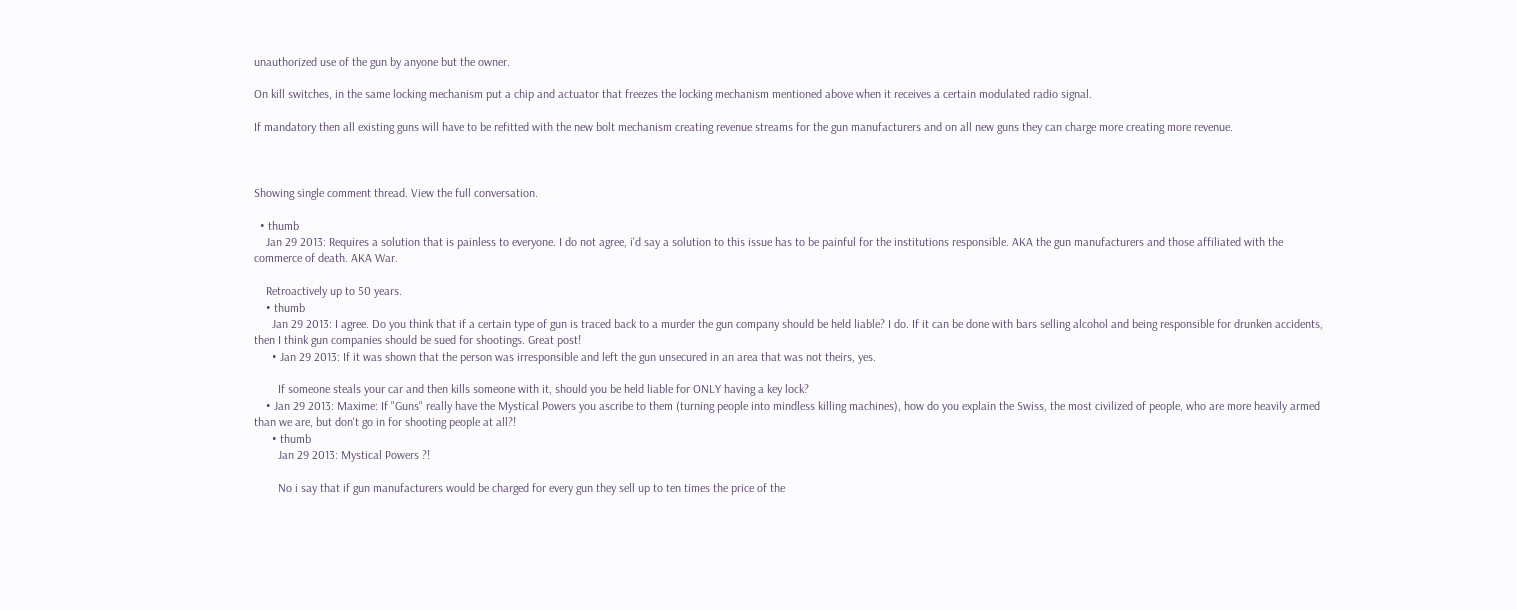unauthorized use of the gun by anyone but the owner.

On kill switches, in the same locking mechanism put a chip and actuator that freezes the locking mechanism mentioned above when it receives a certain modulated radio signal.

If mandatory then all existing guns will have to be refitted with the new bolt mechanism creating revenue streams for the gun manufacturers and on all new guns they can charge more creating more revenue.



Showing single comment thread. View the full conversation.

  • thumb
    Jan 29 2013: Requires a solution that is painless to everyone. I do not agree, i'd say a solution to this issue has to be painful for the institutions responsible. AKA the gun manufacturers and those affiliated with the commerce of death. AKA War.

    Retroactively up to 50 years.
    • thumb
      Jan 29 2013: I agree. Do you think that if a certain type of gun is traced back to a murder the gun company should be held liable? I do. If it can be done with bars selling alcohol and being responsible for drunken accidents, then I think gun companies should be sued for shootings. Great post!
      • Jan 29 2013: If it was shown that the person was irresponsible and left the gun unsecured in an area that was not theirs, yes.

        If someone steals your car and then kills someone with it, should you be held liable for ONLY having a key lock?
    • Jan 29 2013: Maxime: If "Guns" really have the Mystical Powers you ascribe to them (turning people into mindless killing machines), how do you explain the Swiss, the most civilized of people, who are more heavily armed than we are, but don't go in for shooting people at all?!
      • thumb
        Jan 29 2013: Mystical Powers ?!

        No i say that if gun manufacturers would be charged for every gun they sell up to ten times the price of the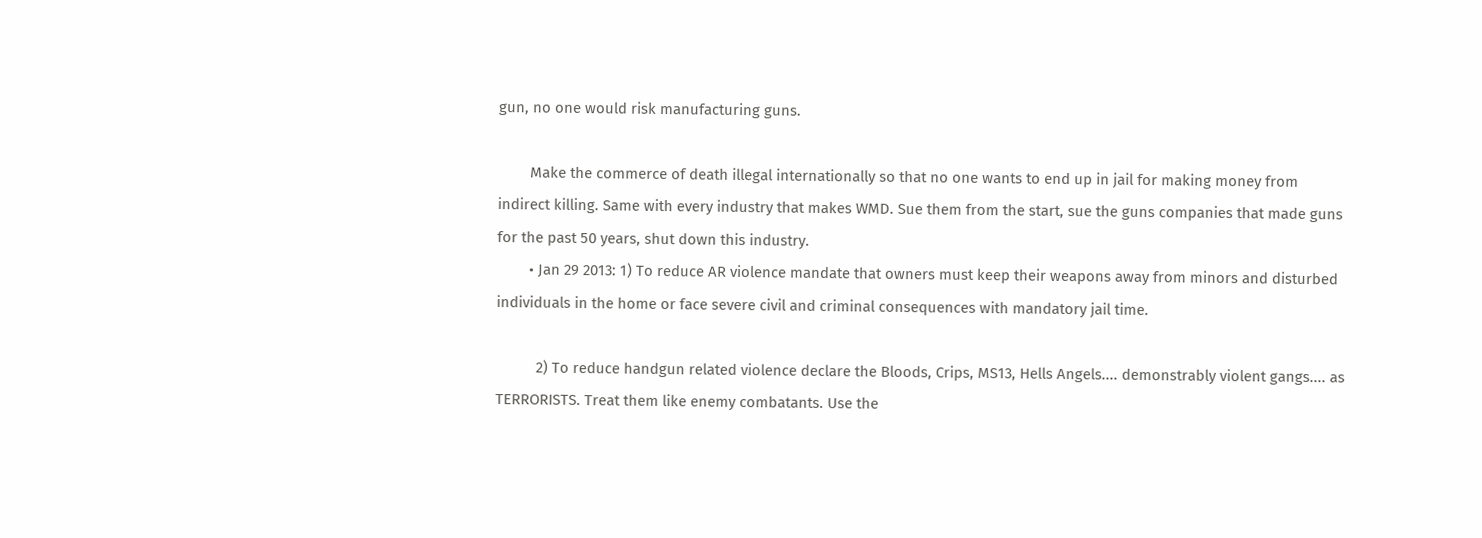gun, no one would risk manufacturing guns.

        Make the commerce of death illegal internationally so that no one wants to end up in jail for making money from indirect killing. Same with every industry that makes WMD. Sue them from the start, sue the guns companies that made guns for the past 50 years, shut down this industry.
        • Jan 29 2013: 1) To reduce AR violence mandate that owners must keep their weapons away from minors and disturbed individuals in the home or face severe civil and criminal consequences with mandatory jail time.

          2) To reduce handgun related violence declare the Bloods, Crips, MS13, Hells Angels.... demonstrably violent gangs.... as TERRORISTS. Treat them like enemy combatants. Use the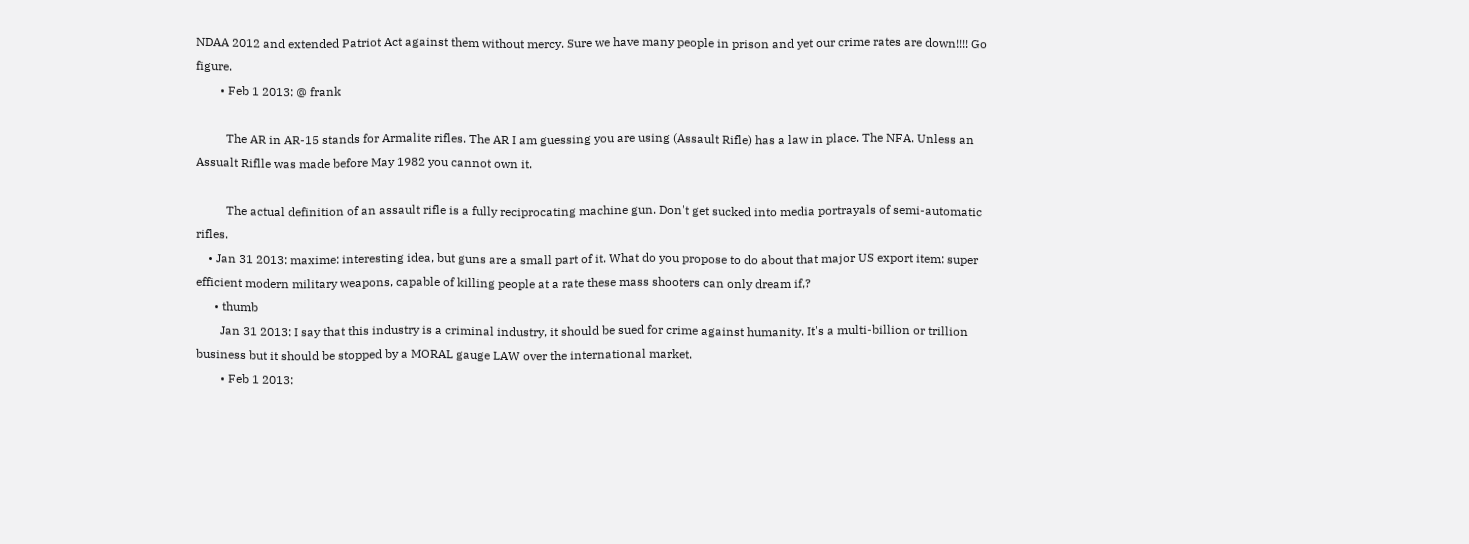NDAA 2012 and extended Patriot Act against them without mercy. Sure we have many people in prison and yet our crime rates are down!!!! Go figure.
        • Feb 1 2013: @ frank

          The AR in AR-15 stands for Armalite rifles. The AR I am guessing you are using (Assault Rifle) has a law in place. The NFA. Unless an Assualt Riflle was made before May 1982 you cannot own it.

          The actual definition of an assault rifle is a fully reciprocating machine gun. Don't get sucked into media portrayals of semi-automatic rifles.
    • Jan 31 2013: maxime: interesting idea, but guns are a small part of it. What do you propose to do about that major US export item: super efficient modern military weapons, capable of killing people at a rate these mass shooters can only dream if,?
      • thumb
        Jan 31 2013: I say that this industry is a criminal industry, it should be sued for crime against humanity. It's a multi-billion or trillion business but it should be stopped by a MORAL gauge LAW over the international market.
        • Feb 1 2013: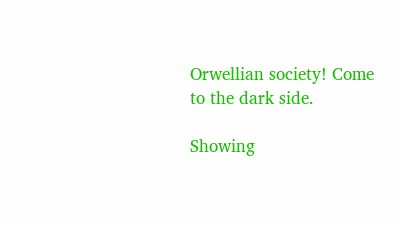Orwellian society! Come to the dark side.

Showing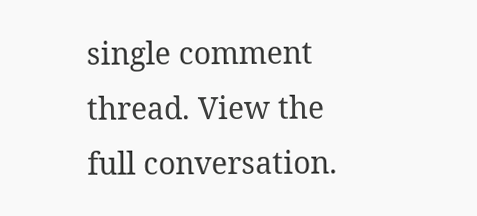single comment thread. View the full conversation.